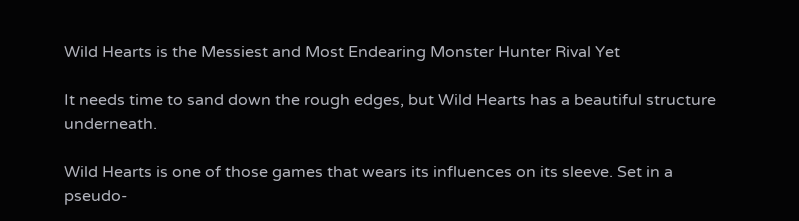Wild Hearts is the Messiest and Most Endearing Monster Hunter Rival Yet

It needs time to sand down the rough edges, but Wild Hearts has a beautiful structure underneath.

Wild Hearts is one of those games that wears its influences on its sleeve. Set in a pseudo-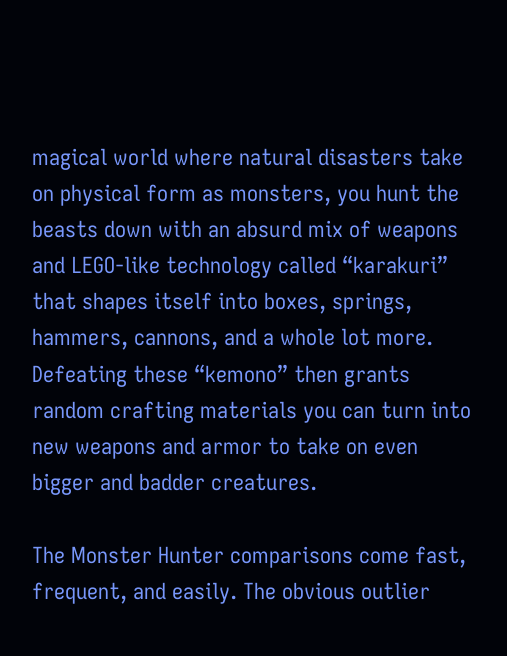magical world where natural disasters take on physical form as monsters, you hunt the beasts down with an absurd mix of weapons and LEGO-like technology called “karakuri” that shapes itself into boxes, springs, hammers, cannons, and a whole lot more. Defeating these “kemono” then grants random crafting materials you can turn into new weapons and armor to take on even bigger and badder creatures.

The Monster Hunter comparisons come fast, frequent, and easily. The obvious outlier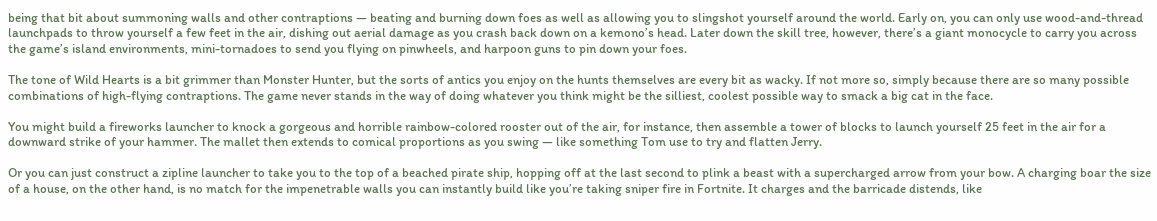being that bit about summoning walls and other contraptions — beating and burning down foes as well as allowing you to slingshot yourself around the world. Early on, you can only use wood-and-thread launchpads to throw yourself a few feet in the air, dishing out aerial damage as you crash back down on a kemono’s head. Later down the skill tree, however, there’s a giant monocycle to carry you across the game’s island environments, mini-tornadoes to send you flying on pinwheels, and harpoon guns to pin down your foes.

The tone of Wild Hearts is a bit grimmer than Monster Hunter, but the sorts of antics you enjoy on the hunts themselves are every bit as wacky. If not more so, simply because there are so many possible combinations of high-flying contraptions. The game never stands in the way of doing whatever you think might be the silliest, coolest possible way to smack a big cat in the face.

You might build a fireworks launcher to knock a gorgeous and horrible rainbow-colored rooster out of the air, for instance, then assemble a tower of blocks to launch yourself 25 feet in the air for a downward strike of your hammer. The mallet then extends to comical proportions as you swing — like something Tom use to try and flatten Jerry.

Or you can just construct a zipline launcher to take you to the top of a beached pirate ship, hopping off at the last second to plink a beast with a supercharged arrow from your bow. A charging boar the size of a house, on the other hand, is no match for the impenetrable walls you can instantly build like you’re taking sniper fire in Fortnite. It charges and the barricade distends, like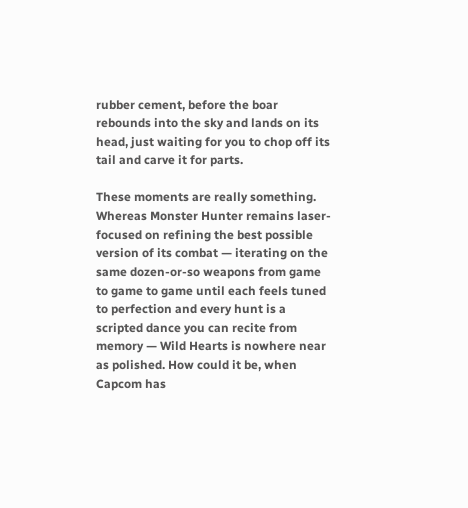rubber cement, before the boar rebounds into the sky and lands on its head, just waiting for you to chop off its tail and carve it for parts.

These moments are really something. Whereas Monster Hunter remains laser-focused on refining the best possible version of its combat — iterating on the same dozen-or-so weapons from game to game to game until each feels tuned to perfection and every hunt is a scripted dance you can recite from memory — Wild Hearts is nowhere near as polished. How could it be, when Capcom has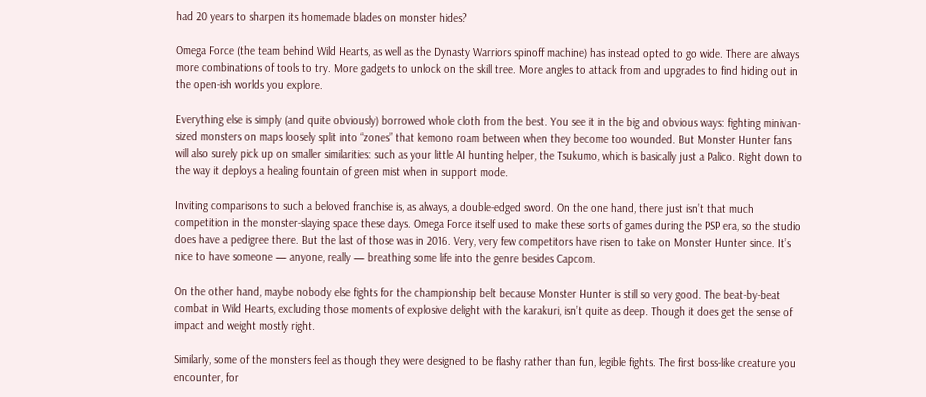had 20 years to sharpen its homemade blades on monster hides?

Omega Force (the team behind Wild Hearts, as well as the Dynasty Warriors spinoff machine) has instead opted to go wide. There are always more combinations of tools to try. More gadgets to unlock on the skill tree. More angles to attack from and upgrades to find hiding out in the open-ish worlds you explore.

Everything else is simply (and quite obviously) borrowed whole cloth from the best. You see it in the big and obvious ways: fighting minivan-sized monsters on maps loosely split into “zones” that kemono roam between when they become too wounded. But Monster Hunter fans will also surely pick up on smaller similarities: such as your little AI hunting helper, the Tsukumo, which is basically just a Palico. Right down to the way it deploys a healing fountain of green mist when in support mode.

Inviting comparisons to such a beloved franchise is, as always, a double-edged sword. On the one hand, there just isn’t that much competition in the monster-slaying space these days. Omega Force itself used to make these sorts of games during the PSP era, so the studio does have a pedigree there. But the last of those was in 2016. Very, very few competitors have risen to take on Monster Hunter since. It’s nice to have someone — anyone, really — breathing some life into the genre besides Capcom.

On the other hand, maybe nobody else fights for the championship belt because Monster Hunter is still so very good. The beat-by-beat combat in Wild Hearts, excluding those moments of explosive delight with the karakuri, isn’t quite as deep. Though it does get the sense of impact and weight mostly right.

Similarly, some of the monsters feel as though they were designed to be flashy rather than fun, legible fights. The first boss-like creature you encounter, for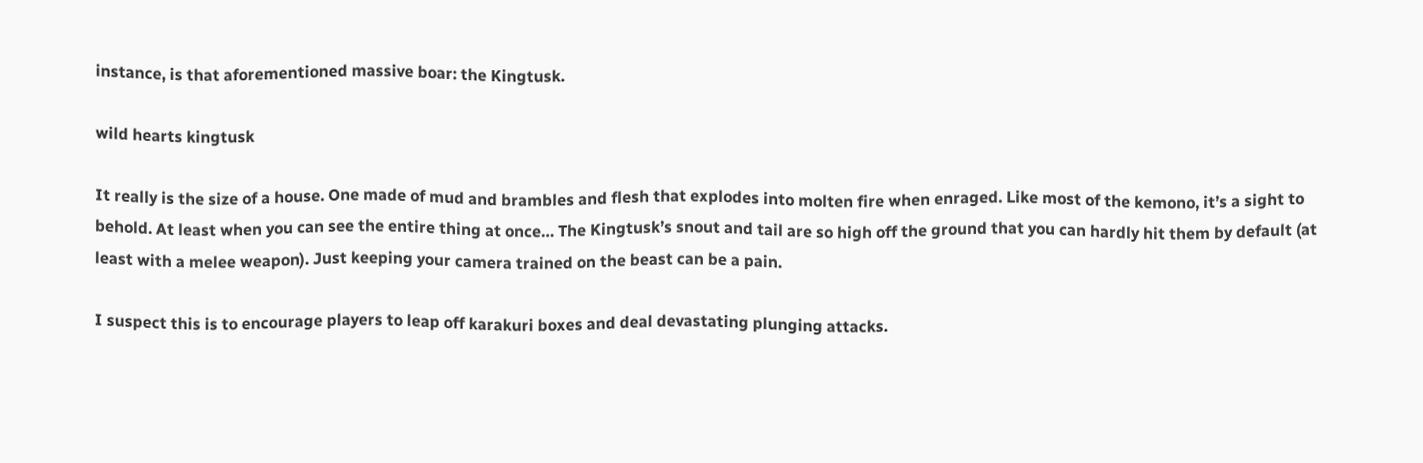instance, is that aforementioned massive boar: the Kingtusk.

wild hearts kingtusk

It really is the size of a house. One made of mud and brambles and flesh that explodes into molten fire when enraged. Like most of the kemono, it’s a sight to behold. At least when you can see the entire thing at once… The Kingtusk’s snout and tail are so high off the ground that you can hardly hit them by default (at least with a melee weapon). Just keeping your camera trained on the beast can be a pain.

I suspect this is to encourage players to leap off karakuri boxes and deal devastating plunging attacks.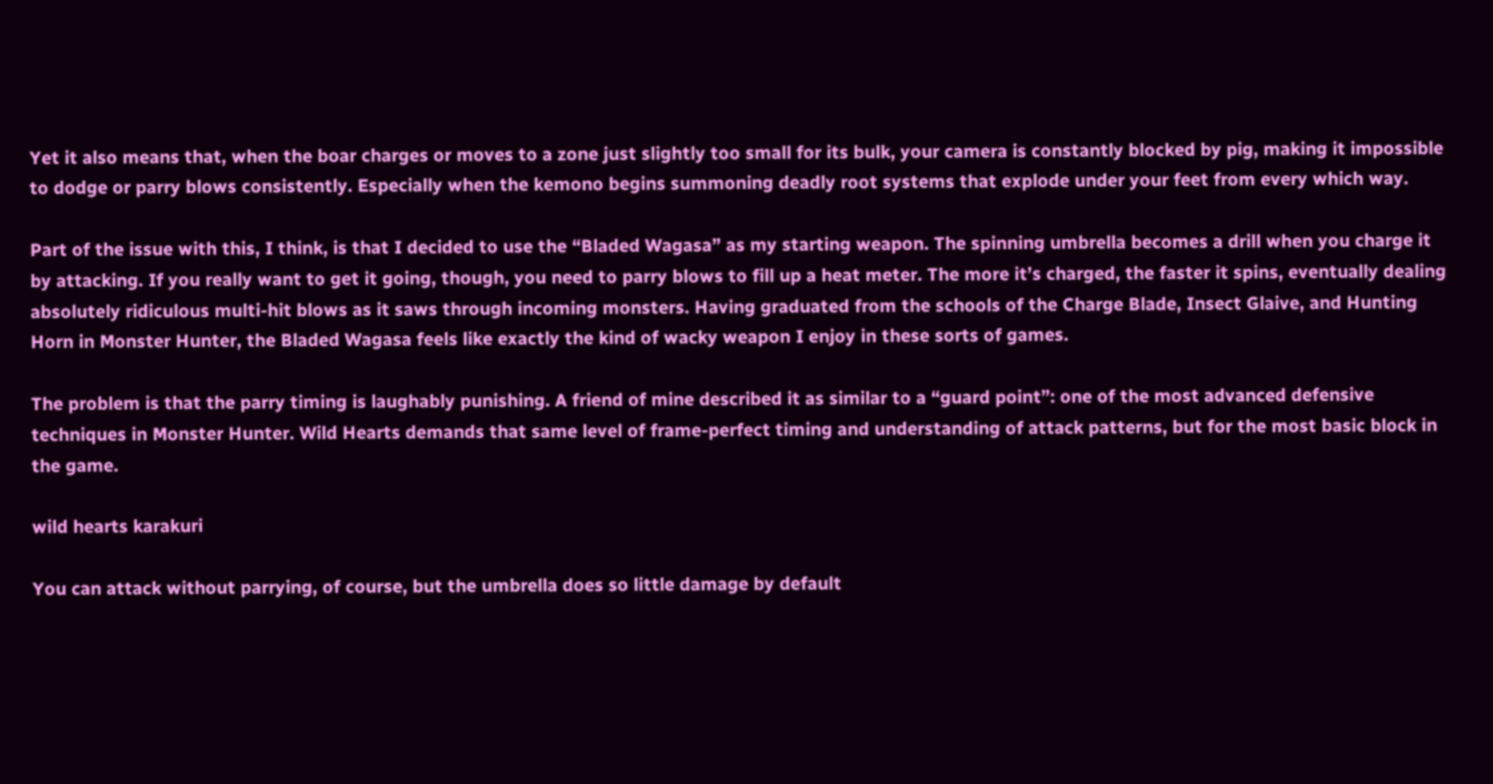Yet it also means that, when the boar charges or moves to a zone just slightly too small for its bulk, your camera is constantly blocked by pig, making it impossible to dodge or parry blows consistently. Especially when the kemono begins summoning deadly root systems that explode under your feet from every which way.

Part of the issue with this, I think, is that I decided to use the “Bladed Wagasa” as my starting weapon. The spinning umbrella becomes a drill when you charge it by attacking. If you really want to get it going, though, you need to parry blows to fill up a heat meter. The more it’s charged, the faster it spins, eventually dealing absolutely ridiculous multi-hit blows as it saws through incoming monsters. Having graduated from the schools of the Charge Blade, Insect Glaive, and Hunting Horn in Monster Hunter, the Bladed Wagasa feels like exactly the kind of wacky weapon I enjoy in these sorts of games.

The problem is that the parry timing is laughably punishing. A friend of mine described it as similar to a “guard point”: one of the most advanced defensive techniques in Monster Hunter. Wild Hearts demands that same level of frame-perfect timing and understanding of attack patterns, but for the most basic block in the game.

wild hearts karakuri

You can attack without parrying, of course, but the umbrella does so little damage by default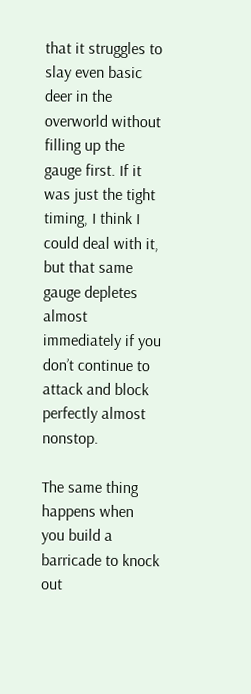that it struggles to slay even basic deer in the overworld without filling up the gauge first. If it was just the tight timing, I think I could deal with it, but that same gauge depletes almost immediately if you don’t continue to attack and block perfectly almost nonstop.

The same thing happens when you build a barricade to knock out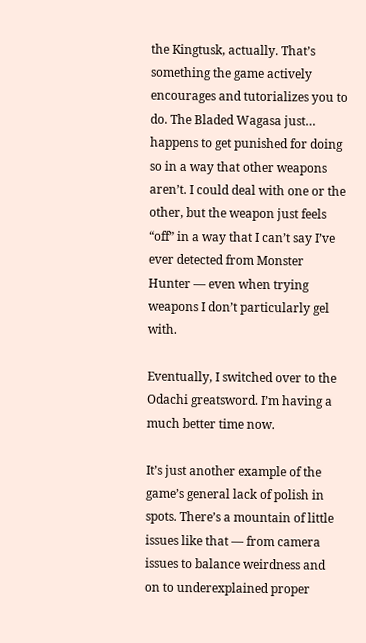the Kingtusk, actually. That’s something the game actively encourages and tutorializes you to do. The Bladed Wagasa just… happens to get punished for doing so in a way that other weapons aren’t. I could deal with one or the other, but the weapon just feels “off” in a way that I can’t say I’ve ever detected from Monster Hunter — even when trying weapons I don’t particularly gel with.

Eventually, I switched over to the Odachi greatsword. I’m having a much better time now.

It’s just another example of the game’s general lack of polish in spots. There’s a mountain of little issues like that — from camera issues to balance weirdness and on to underexplained proper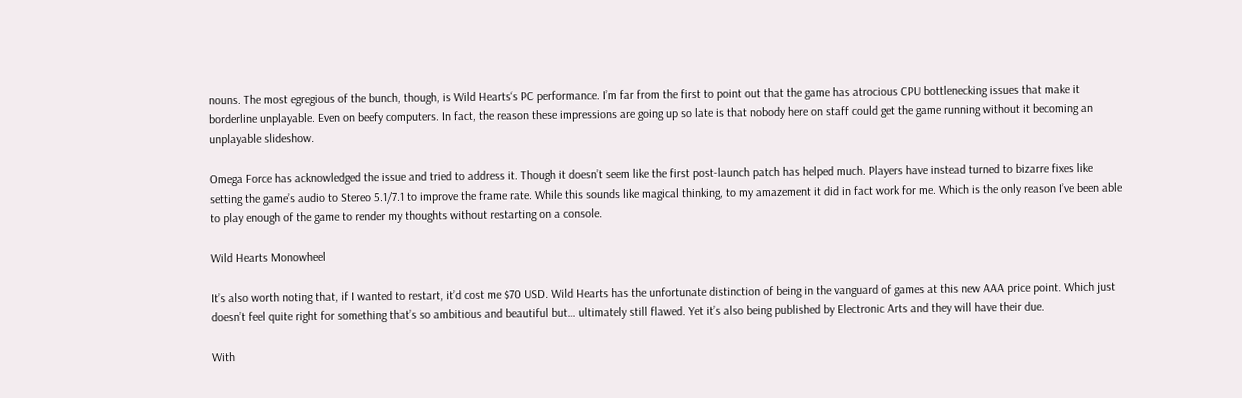nouns. The most egregious of the bunch, though, is Wild Hearts‘s PC performance. I’m far from the first to point out that the game has atrocious CPU bottlenecking issues that make it borderline unplayable. Even on beefy computers. In fact, the reason these impressions are going up so late is that nobody here on staff could get the game running without it becoming an unplayable slideshow.

Omega Force has acknowledged the issue and tried to address it. Though it doesn’t seem like the first post-launch patch has helped much. Players have instead turned to bizarre fixes like setting the game’s audio to Stereo 5.1/7.1 to improve the frame rate. While this sounds like magical thinking, to my amazement it did in fact work for me. Which is the only reason I’ve been able to play enough of the game to render my thoughts without restarting on a console.

Wild Hearts Monowheel

It’s also worth noting that, if I wanted to restart, it’d cost me $70 USD. Wild Hearts has the unfortunate distinction of being in the vanguard of games at this new AAA price point. Which just doesn’t feel quite right for something that’s so ambitious and beautiful but… ultimately still flawed. Yet it’s also being published by Electronic Arts and they will have their due.

With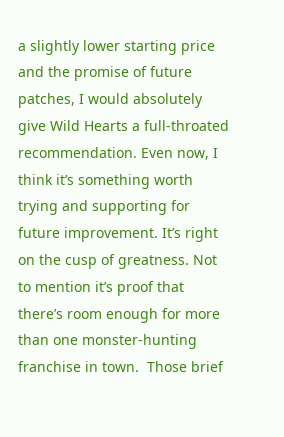a slightly lower starting price and the promise of future patches, I would absolutely give Wild Hearts a full-throated recommendation. Even now, I think it’s something worth trying and supporting for future improvement. It’s right on the cusp of greatness. Not to mention it’s proof that there’s room enough for more than one monster-hunting franchise in town.  Those brief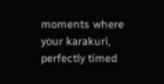moments where your karakuri, perfectly timed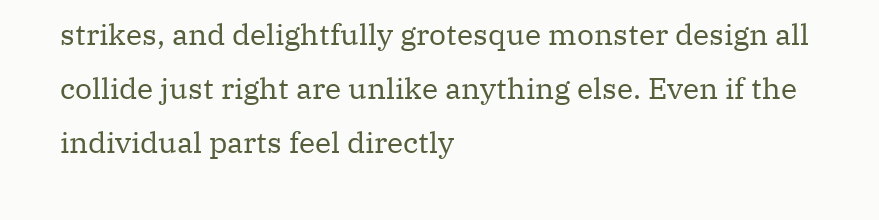strikes, and delightfully grotesque monster design all collide just right are unlike anything else. Even if the individual parts feel directly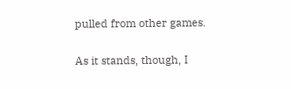pulled from other games.

As it stands, though, I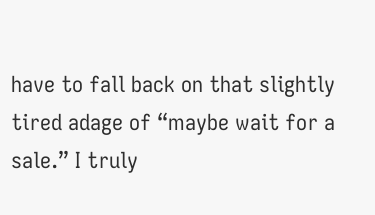have to fall back on that slightly tired adage of “maybe wait for a sale.” I truly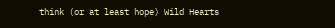think (or at least hope) Wild Hearts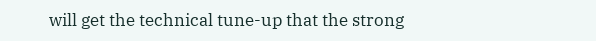will get the technical tune-up that the strong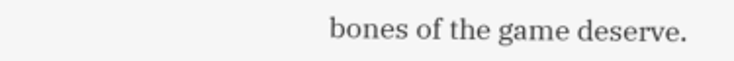bones of the game deserve.